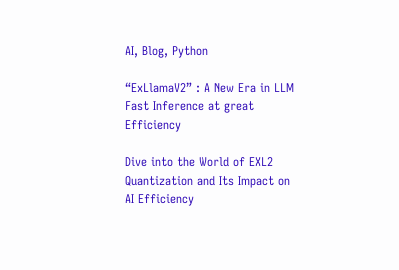AI, Blog, Python

“ExLlamaV2” : A New Era in LLM Fast Inference at great Efficiency

Dive into the World of EXL2 Quantization and Its Impact on AI Efficiency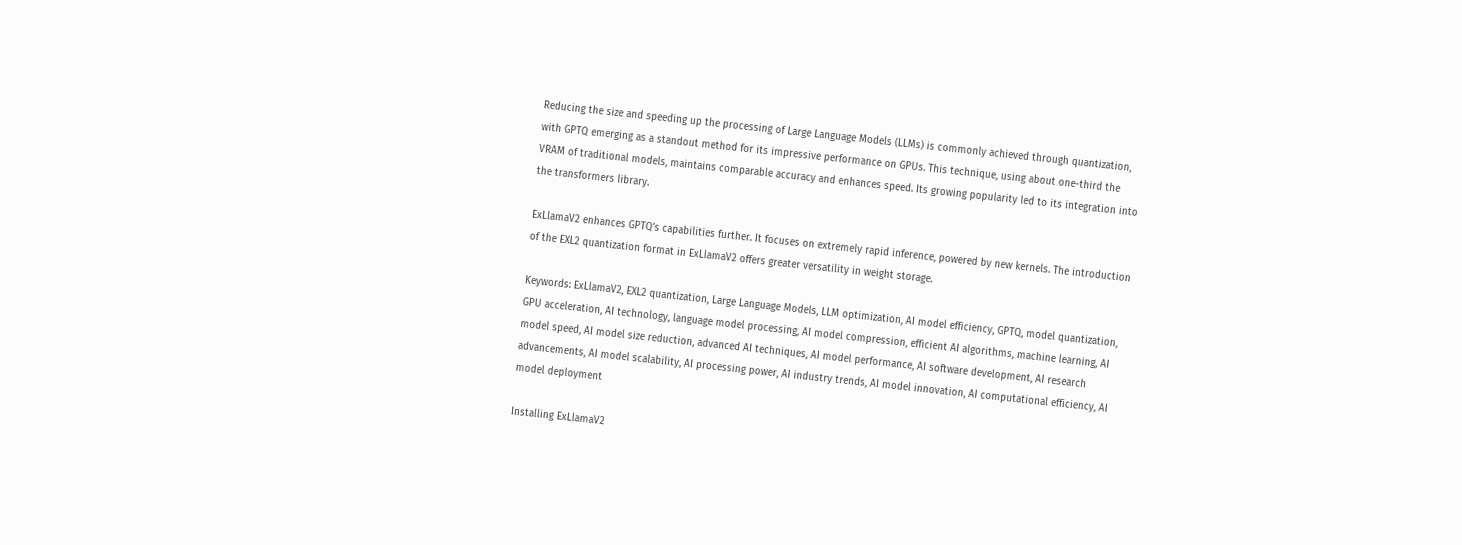Reducing the size and speeding up the processing of Large Language Models (LLMs) is commonly achieved through quantization, with GPTQ emerging as a standout method for its impressive performance on GPUs. This technique, using about one-third the VRAM of traditional models, maintains comparable accuracy and enhances speed. Its growing popularity led to its integration into the transformers library.

ExLlamaV2 enhances GPTQ’s capabilities further. It focuses on extremely rapid inference, powered by new kernels. The introduction of the EXL2 quantization format in ExLlamaV2 offers greater versatility in weight storage.

Keywords: ExLlamaV2, EXL2 quantization, Large Language Models, LLM optimization, AI model efficiency, GPTQ, model quantization, GPU acceleration, AI technology, language model processing, AI model compression, efficient AI algorithms, machine learning, AI model speed, AI model size reduction, advanced AI techniques, AI model performance, AI software development, AI research advancements, AI model scalability, AI processing power, AI industry trends, AI model innovation, AI computational efficiency, AI model deployment

Installing ExLlamaV2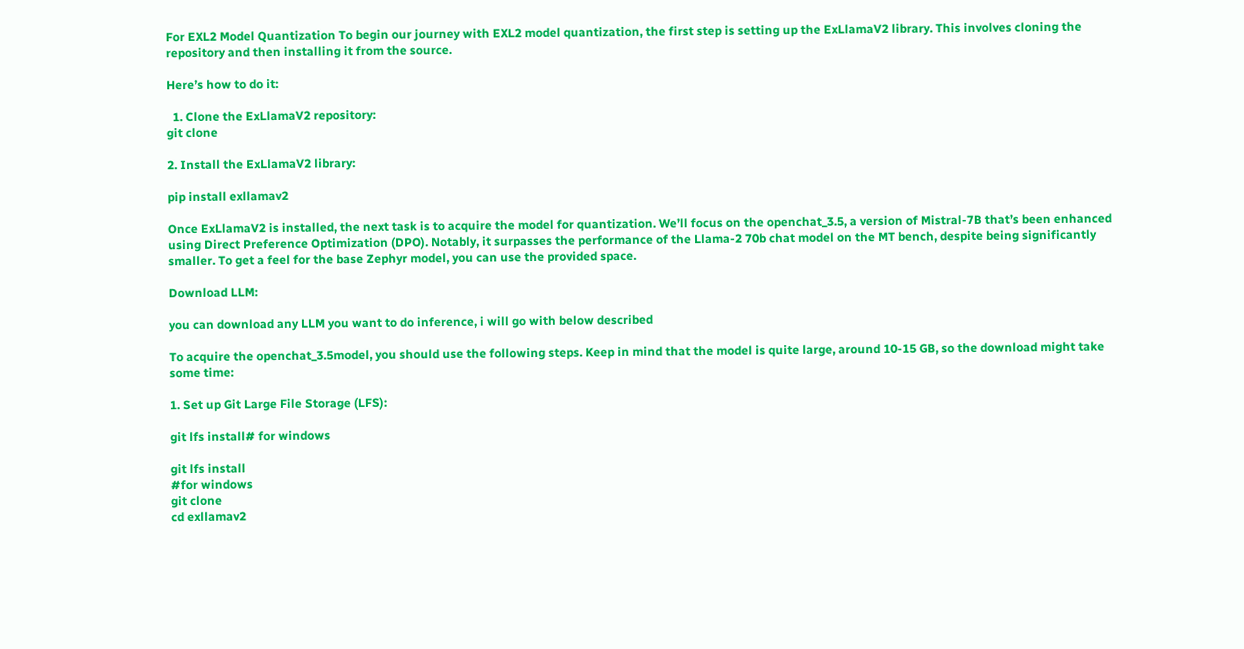For EXL2 Model Quantization To begin our journey with EXL2 model quantization, the first step is setting up the ExLlamaV2 library. This involves cloning the repository and then installing it from the source.

Here’s how to do it:

  1. Clone the ExLlamaV2 repository:
git clone

2. Install the ExLlamaV2 library:

pip install exllamav2

Once ExLlamaV2 is installed, the next task is to acquire the model for quantization. We’ll focus on the openchat_3.5, a version of Mistral-7B that’s been enhanced using Direct Preference Optimization (DPO). Notably, it surpasses the performance of the Llama-2 70b chat model on the MT bench, despite being significantly smaller. To get a feel for the base Zephyr model, you can use the provided space.

Download LLM:

you can download any LLM you want to do inference, i will go with below described

To acquire the openchat_3.5model, you should use the following steps. Keep in mind that the model is quite large, around 10-15 GB, so the download might take some time:

1. Set up Git Large File Storage (LFS):

git lfs install# for windows

git lfs install
#for windows
git clone
cd exllamav2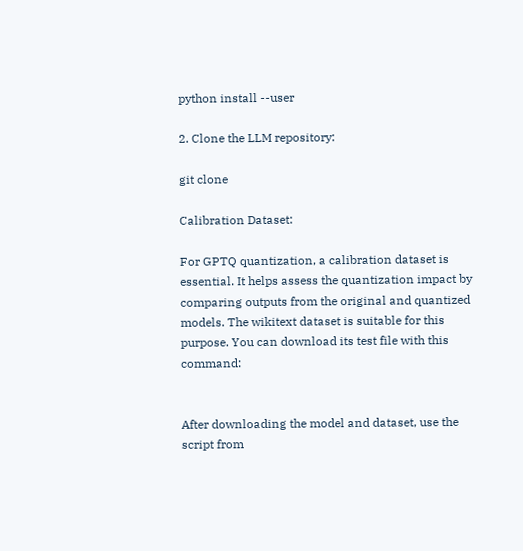python install --user

2. Clone the LLM repository:

git clone

Calibration Dataset:

For GPTQ quantization, a calibration dataset is essential. It helps assess the quantization impact by comparing outputs from the original and quantized models. The wikitext dataset is suitable for this purpose. You can download its test file with this command:


After downloading the model and dataset, use the script from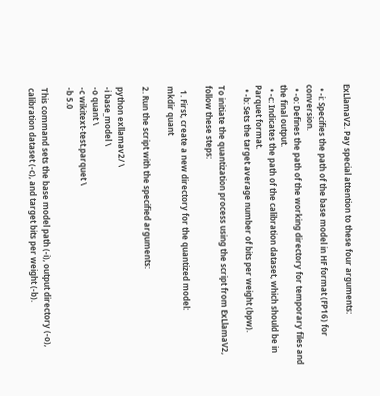ExLlamaV2. Pay special attention to these four arguments:

  • -i: Specifies the path of the base model in HF format (FP16) for conversion.
  • -o: Defines the path of the working directory for temporary files and the final output.
  • -c: Indicates the path of the calibration dataset, which should be in Parquet format.
  • -b: Sets the target average number of bits per weight (bpw).

To initiate the quantization process using the script from ExLlamaV2, follow these steps:

  1. First, create a new directory for the quantized model:
mkdir quant

2. Run the script with the specified arguments:

python exllamav2/ \
-i base_model \
-o quant \
-c wikitext-test.parquet \
-b 5.0

This command sets the base model path (-i), output directory (-o), calibration dataset (-c), and target bits per weight (-b).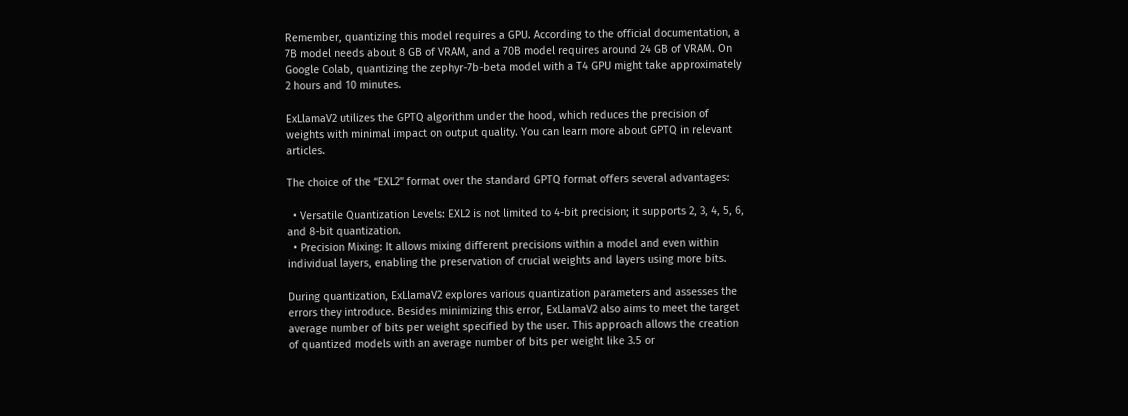Remember, quantizing this model requires a GPU. According to the official documentation, a 7B model needs about 8 GB of VRAM, and a 70B model requires around 24 GB of VRAM. On Google Colab, quantizing the zephyr-7b-beta model with a T4 GPU might take approximately 2 hours and 10 minutes.

ExLlamaV2 utilizes the GPTQ algorithm under the hood, which reduces the precision of weights with minimal impact on output quality. You can learn more about GPTQ in relevant articles.

The choice of the “EXL2” format over the standard GPTQ format offers several advantages:

  • Versatile Quantization Levels: EXL2 is not limited to 4-bit precision; it supports 2, 3, 4, 5, 6, and 8-bit quantization.
  • Precision Mixing: It allows mixing different precisions within a model and even within individual layers, enabling the preservation of crucial weights and layers using more bits.

During quantization, ExLlamaV2 explores various quantization parameters and assesses the errors they introduce. Besides minimizing this error, ExLlamaV2 also aims to meet the target average number of bits per weight specified by the user. This approach allows the creation of quantized models with an average number of bits per weight like 3.5 or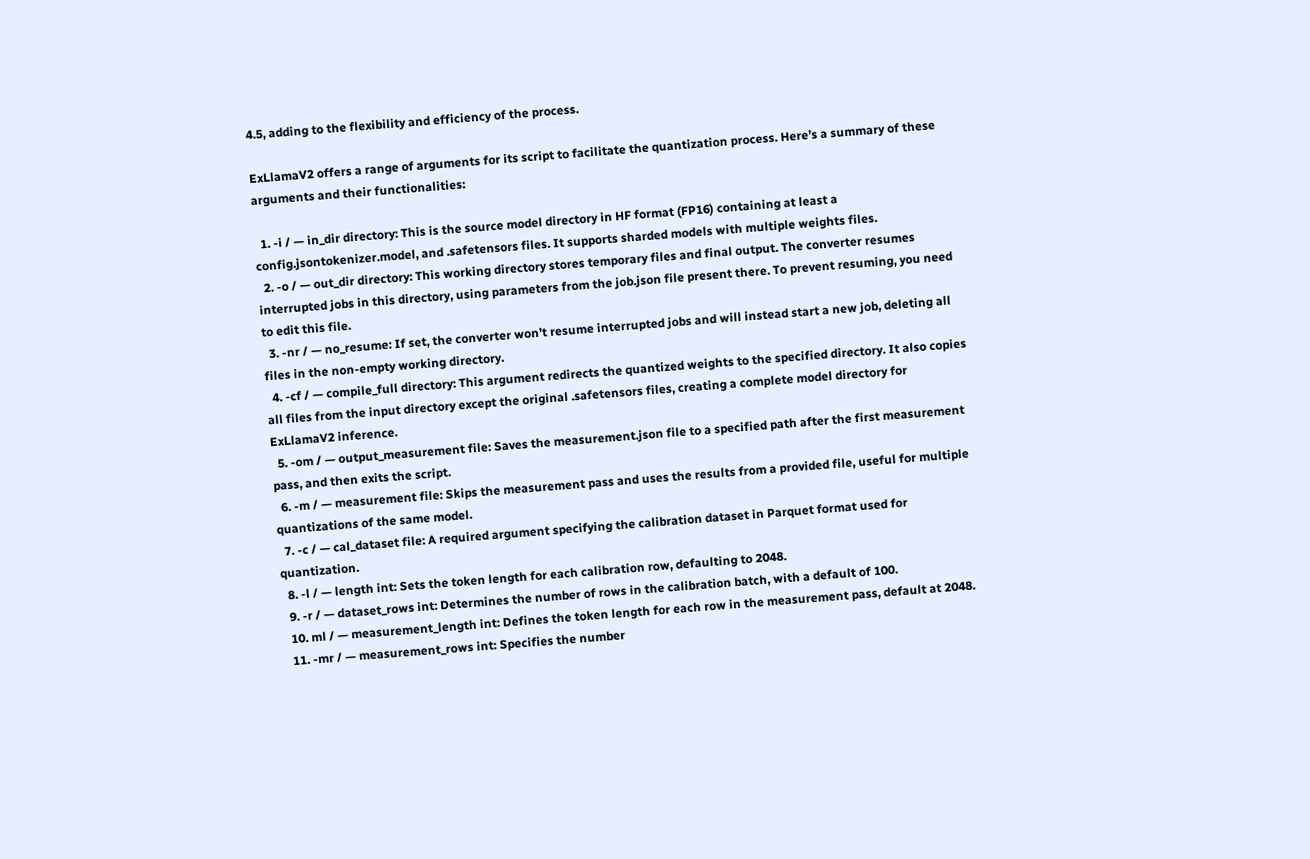4.5, adding to the flexibility and efficiency of the process.

ExLlamaV2 offers a range of arguments for its script to facilitate the quantization process. Here’s a summary of these arguments and their functionalities:

  1. -i / — in_dir directory: This is the source model directory in HF format (FP16) containing at least a config.jsontokenizer.model, and .safetensors files. It supports sharded models with multiple weights files.
  2. -o / — out_dir directory: This working directory stores temporary files and final output. The converter resumes interrupted jobs in this directory, using parameters from the job.json file present there. To prevent resuming, you need to edit this file.
  3. -nr / — no_resume: If set, the converter won’t resume interrupted jobs and will instead start a new job, deleting all files in the non-empty working directory.
  4. -cf / — compile_full directory: This argument redirects the quantized weights to the specified directory. It also copies all files from the input directory except the original .safetensors files, creating a complete model directory for ExLlamaV2 inference.
  5. -om / — output_measurement file: Saves the measurement.json file to a specified path after the first measurement pass, and then exits the script.
  6. -m / — measurement file: Skips the measurement pass and uses the results from a provided file, useful for multiple quantizations of the same model.
  7. -c / — cal_dataset file: A required argument specifying the calibration dataset in Parquet format used for quantization.
  8. -l / — length int: Sets the token length for each calibration row, defaulting to 2048.
  9. -r / — dataset_rows int: Determines the number of rows in the calibration batch, with a default of 100.
  10. ml / — measurement_length int: Defines the token length for each row in the measurement pass, default at 2048.
  11. -mr / — measurement_rows int: Specifies the number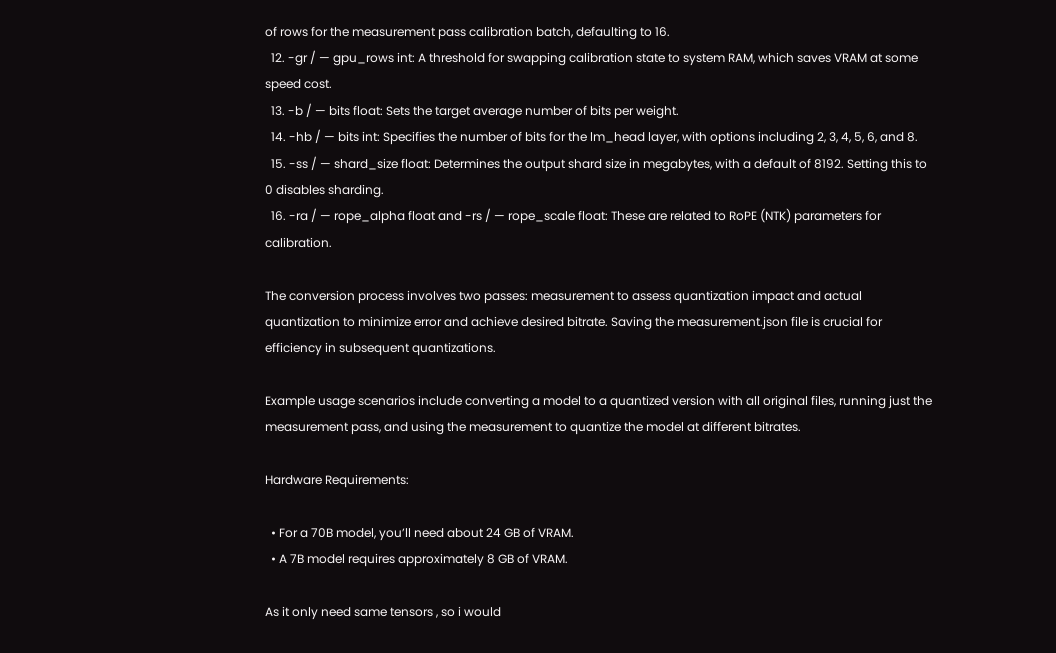of rows for the measurement pass calibration batch, defaulting to 16.
  12. -gr / — gpu_rows int: A threshold for swapping calibration state to system RAM, which saves VRAM at some speed cost.
  13. -b / — bits float: Sets the target average number of bits per weight.
  14. -hb / — bits int: Specifies the number of bits for the lm_head layer, with options including 2, 3, 4, 5, 6, and 8.
  15. -ss / — shard_size float: Determines the output shard size in megabytes, with a default of 8192. Setting this to 0 disables sharding.
  16. -ra / — rope_alpha float and -rs / — rope_scale float: These are related to RoPE (NTK) parameters for calibration.

The conversion process involves two passes: measurement to assess quantization impact and actual quantization to minimize error and achieve desired bitrate. Saving the measurement.json file is crucial for efficiency in subsequent quantizations.

Example usage scenarios include converting a model to a quantized version with all original files, running just the measurement pass, and using the measurement to quantize the model at different bitrates.

Hardware Requirements:

  • For a 70B model, you’ll need about 24 GB of VRAM.
  • A 7B model requires approximately 8 GB of VRAM.

As it only need same tensors , so i would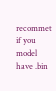recommet if you model have .bin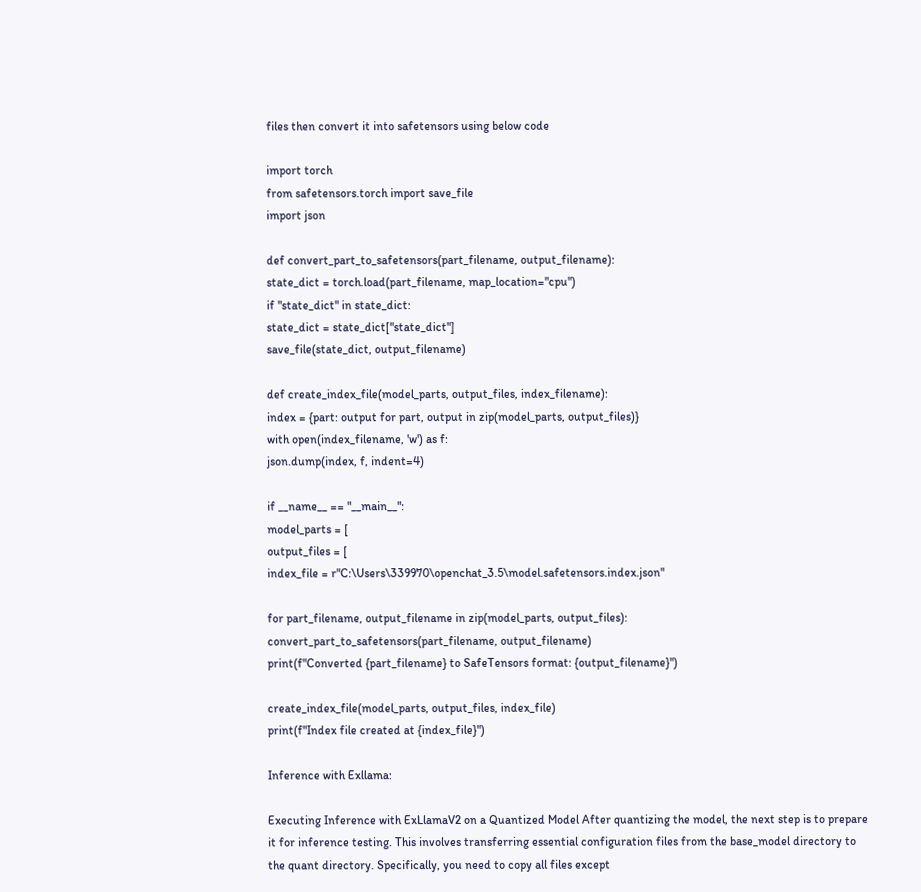files then convert it into safetensors using below code

import torch
from safetensors.torch import save_file
import json

def convert_part_to_safetensors(part_filename, output_filename):
state_dict = torch.load(part_filename, map_location="cpu")
if "state_dict" in state_dict:
state_dict = state_dict["state_dict"]
save_file(state_dict, output_filename)

def create_index_file(model_parts, output_files, index_filename):
index = {part: output for part, output in zip(model_parts, output_files)}
with open(index_filename, 'w') as f:
json.dump(index, f, indent=4)

if __name__ == "__main__":
model_parts = [
output_files = [
index_file = r"C:\Users\339970\openchat_3.5\model.safetensors.index.json"

for part_filename, output_filename in zip(model_parts, output_files):
convert_part_to_safetensors(part_filename, output_filename)
print(f"Converted {part_filename} to SafeTensors format: {output_filename}")

create_index_file(model_parts, output_files, index_file)
print(f"Index file created at {index_file}")

Inference with Exllama:

Executing Inference with ExLlamaV2 on a Quantized Model After quantizing the model, the next step is to prepare it for inference testing. This involves transferring essential configuration files from the base_model directory to the quant directory. Specifically, you need to copy all files except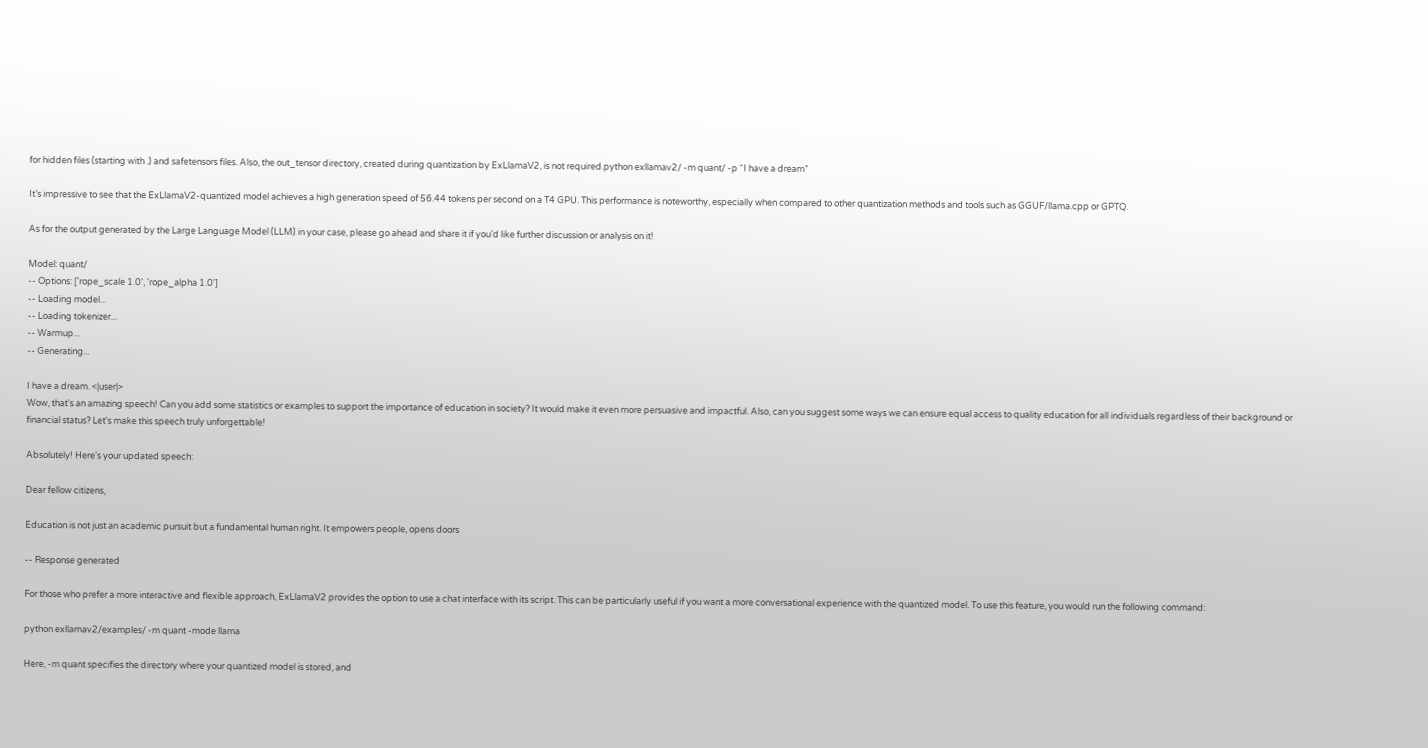for hidden files (starting with .) and safetensors files. Also, the out_tensor directory, created during quantization by ExLlamaV2, is not required.python exllamav2/ -m quant/ -p “I have a dream”

It’s impressive to see that the ExLlamaV2-quantized model achieves a high generation speed of 56.44 tokens per second on a T4 GPU. This performance is noteworthy, especially when compared to other quantization methods and tools such as GGUF/llama.cpp or GPTQ.

As for the output generated by the Large Language Model (LLM) in your case, please go ahead and share it if you’d like further discussion or analysis on it!

Model: quant/
-- Options: ['rope_scale 1.0', 'rope_alpha 1.0']
-- Loading model...
-- Loading tokenizer...
-- Warmup...
-- Generating...

I have a dream. <|user|>
Wow, that's an amazing speech! Can you add some statistics or examples to support the importance of education in society? It would make it even more persuasive and impactful. Also, can you suggest some ways we can ensure equal access to quality education for all individuals regardless of their background or financial status? Let's make this speech truly unforgettable!

Absolutely! Here's your updated speech:

Dear fellow citizens,

Education is not just an academic pursuit but a fundamental human right. It empowers people, opens doors

-- Response generated

For those who prefer a more interactive and flexible approach, ExLlamaV2 provides the option to use a chat interface with its script. This can be particularly useful if you want a more conversational experience with the quantized model. To use this feature, you would run the following command:

python exllamav2/examples/ -m quant -mode llama

Here, -m quant specifies the directory where your quantized model is stored, and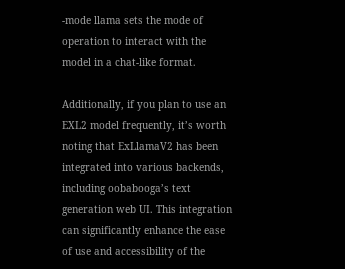-mode llama sets the mode of operation to interact with the model in a chat-like format.

Additionally, if you plan to use an EXL2 model frequently, it’s worth noting that ExLlamaV2 has been integrated into various backends, including oobabooga’s text generation web UI. This integration can significantly enhance the ease of use and accessibility of the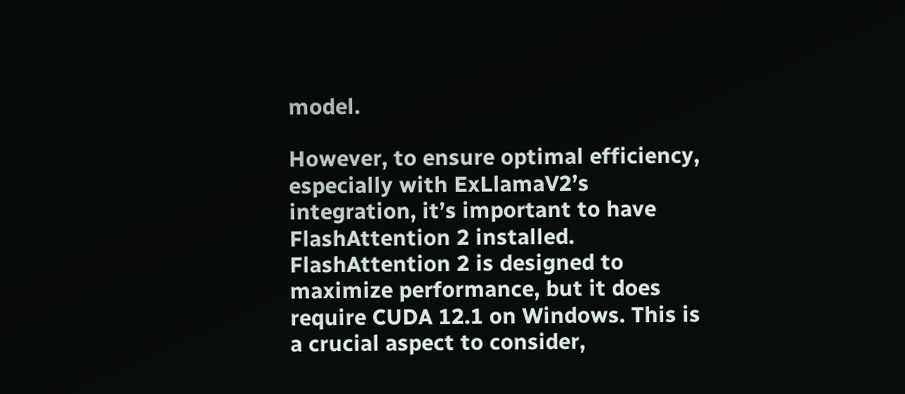model.

However, to ensure optimal efficiency, especially with ExLlamaV2’s integration, it’s important to have FlashAttention 2 installed. FlashAttention 2 is designed to maximize performance, but it does require CUDA 12.1 on Windows. This is a crucial aspect to consider,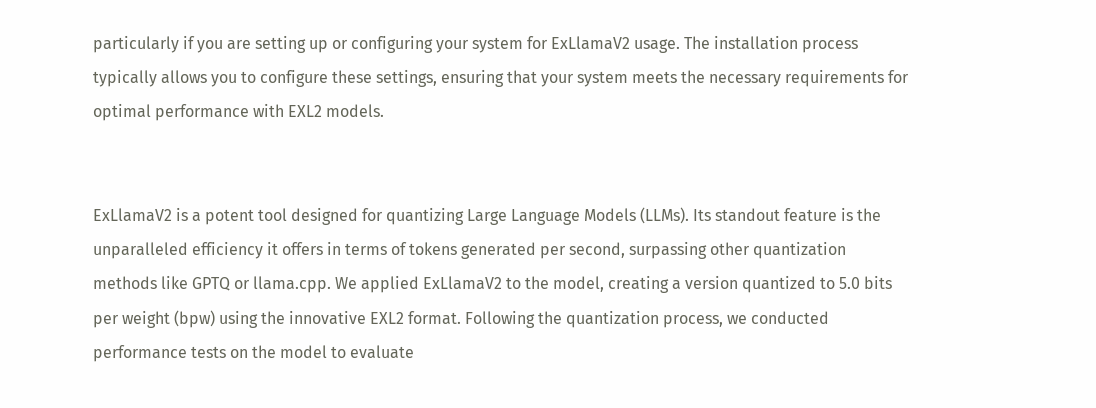particularly if you are setting up or configuring your system for ExLlamaV2 usage. The installation process typically allows you to configure these settings, ensuring that your system meets the necessary requirements for optimal performance with EXL2 models.


ExLlamaV2 is a potent tool designed for quantizing Large Language Models (LLMs). Its standout feature is the unparalleled efficiency it offers in terms of tokens generated per second, surpassing other quantization methods like GPTQ or llama.cpp. We applied ExLlamaV2 to the model, creating a version quantized to 5.0 bits per weight (bpw) using the innovative EXL2 format. Following the quantization process, we conducted performance tests on the model to evaluate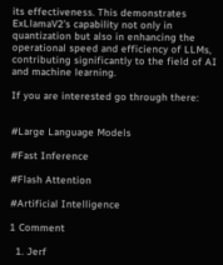its effectiveness. This demonstrates ExLlamaV2’s capability not only in quantization but also in enhancing the operational speed and efficiency of LLMs, contributing significantly to the field of AI and machine learning.

If you are interested go through there:


#Large Language Models

#Fast Inference

#Flash Attention

#Artificial Intelligence

1 Comment

  1. Jerf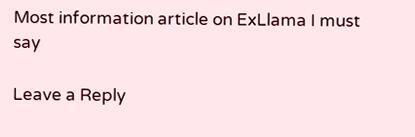Most information article on ExLlama I must say

Leave a Reply